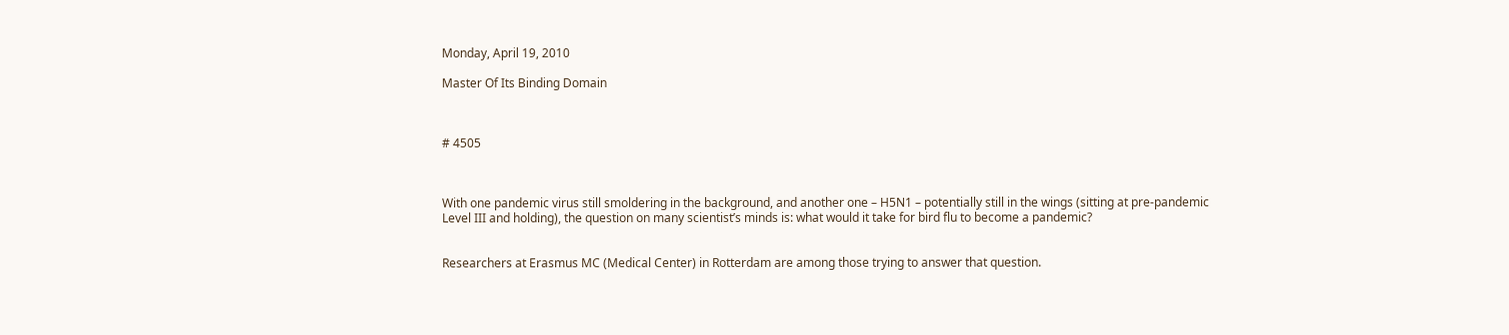Monday, April 19, 2010

Master Of Its Binding Domain



# 4505



With one pandemic virus still smoldering in the background, and another one – H5N1 – potentially still in the wings (sitting at pre-pandemic Level III and holding), the question on many scientist’s minds is: what would it take for bird flu to become a pandemic?


Researchers at Erasmus MC (Medical Center) in Rotterdam are among those trying to answer that question.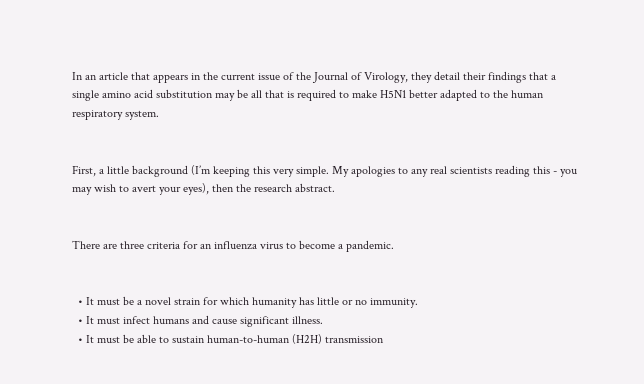In an article that appears in the current issue of the Journal of Virology, they detail their findings that a single amino acid substitution may be all that is required to make H5N1 better adapted to the human respiratory system.


First, a little background (I’m keeping this very simple. My apologies to any real scientists reading this - you may wish to avert your eyes), then the research abstract.


There are three criteria for an influenza virus to become a pandemic.


  • It must be a novel strain for which humanity has little or no immunity.
  • It must infect humans and cause significant illness.
  • It must be able to sustain human-to-human (H2H) transmission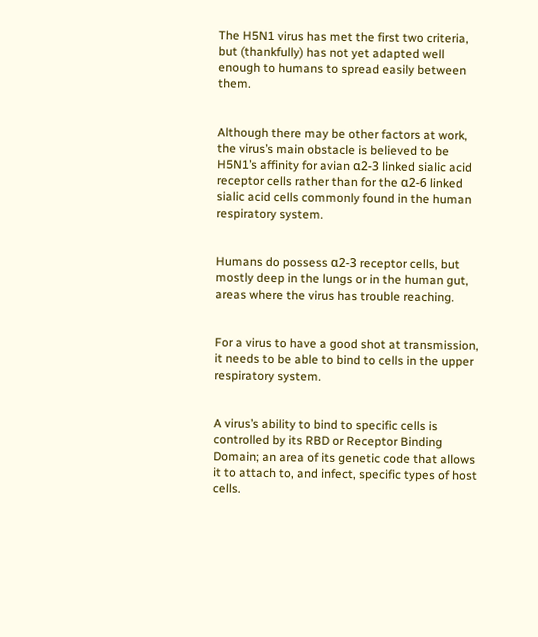The H5N1 virus has met the first two criteria, but (thankfully) has not yet adapted well enough to humans to spread easily between them.


Although there may be other factors at work, the virus’s main obstacle is believed to be H5N1’s affinity for avian α2-3 linked sialic acid receptor cells rather than for the α2-6 linked sialic acid cells commonly found in the human respiratory system.


Humans do possess α2-3 receptor cells, but mostly deep in the lungs or in the human gut, areas where the virus has trouble reaching.


For a virus to have a good shot at transmission, it needs to be able to bind to cells in the upper respiratory system.


A virus’s ability to bind to specific cells is controlled by its RBD or Receptor Binding Domain; an area of its genetic code that allows it to attach to, and infect, specific types of host cells.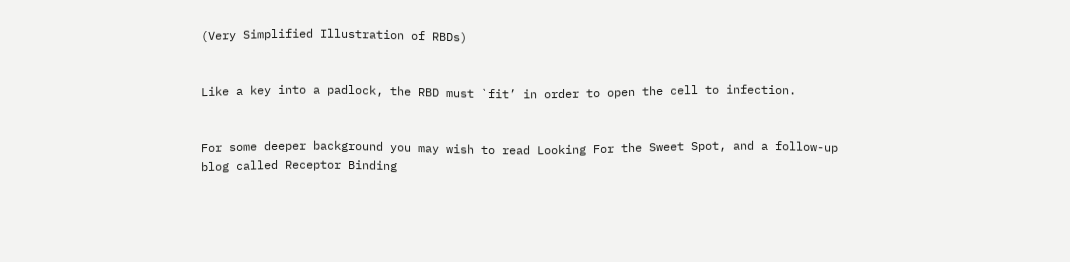(Very Simplified Illustration of RBDs)


Like a key into a padlock, the RBD must `fit’ in order to open the cell to infection.


For some deeper background you may wish to read Looking For the Sweet Spot, and a follow-up blog called Receptor Binding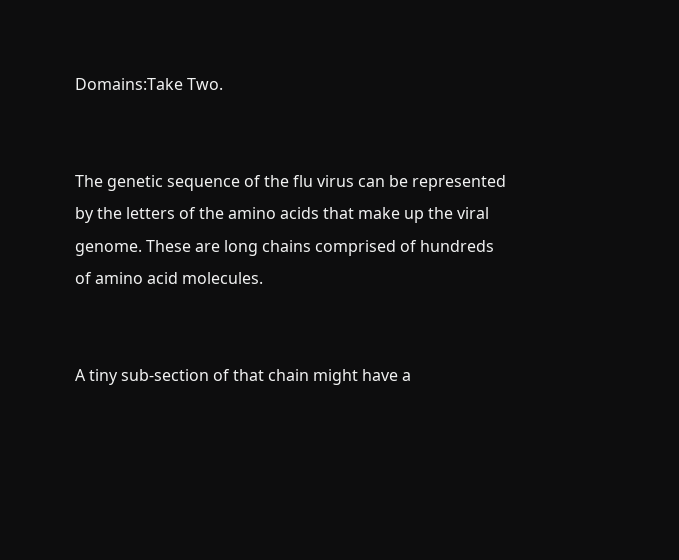Domains:Take Two.


The genetic sequence of the flu virus can be represented by the letters of the amino acids that make up the viral genome. These are long chains comprised of hundreds of amino acid molecules.


A tiny sub-section of that chain might have a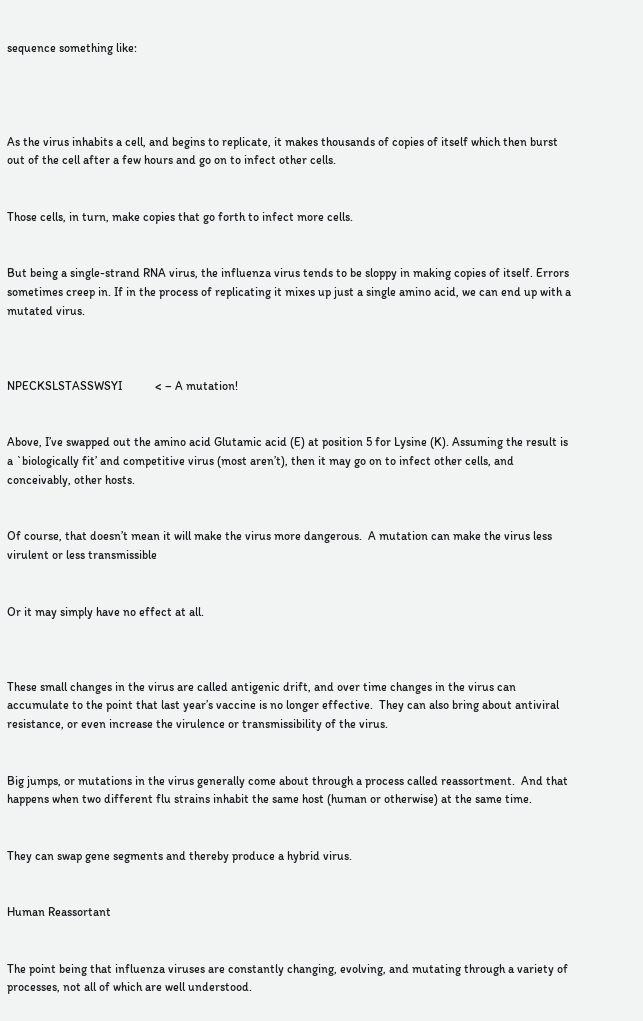sequence something like:




As the virus inhabits a cell, and begins to replicate, it makes thousands of copies of itself which then burst out of the cell after a few hours and go on to infect other cells.


Those cells, in turn, make copies that go forth to infect more cells.


But being a single-strand RNA virus, the influenza virus tends to be sloppy in making copies of itself. Errors sometimes creep in. If in the process of replicating it mixes up just a single amino acid, we can end up with a mutated virus.



NPECKSLSTASSWSYI           < – A mutation!


Above, I’ve swapped out the amino acid Glutamic acid (E) at position 5 for Lysine (K). Assuming the result is a `biologically fit’ and competitive virus (most aren’t), then it may go on to infect other cells, and conceivably, other hosts.


Of course, that doesn’t mean it will make the virus more dangerous.  A mutation can make the virus less virulent or less transmissible


Or it may simply have no effect at all.



These small changes in the virus are called antigenic drift, and over time changes in the virus can accumulate to the point that last year’s vaccine is no longer effective.  They can also bring about antiviral resistance, or even increase the virulence or transmissibility of the virus.


Big jumps, or mutations in the virus generally come about through a process called reassortment.  And that happens when two different flu strains inhabit the same host (human or otherwise) at the same time.


They can swap gene segments and thereby produce a hybrid virus.


Human Reassortant


The point being that influenza viruses are constantly changing, evolving, and mutating through a variety of processes, not all of which are well understood.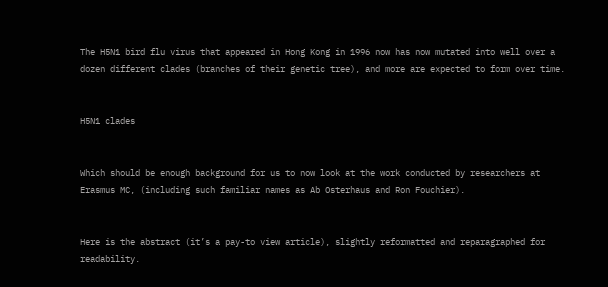The H5N1 bird flu virus that appeared in Hong Kong in 1996 now has now mutated into well over a dozen different clades (branches of their genetic tree), and more are expected to form over time.


H5N1 clades


Which should be enough background for us to now look at the work conducted by researchers at Erasmus MC, (including such familiar names as Ab Osterhaus and Ron Fouchier).


Here is the abstract (it’s a pay-to view article), slightly reformatted and reparagraphed for readability.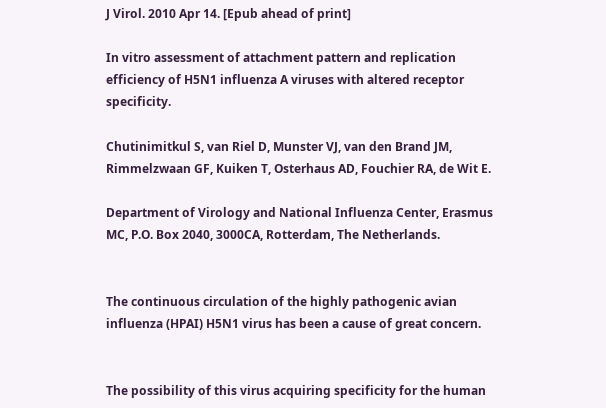J Virol. 2010 Apr 14. [Epub ahead of print]

In vitro assessment of attachment pattern and replication efficiency of H5N1 influenza A viruses with altered receptor specificity.

Chutinimitkul S, van Riel D, Munster VJ, van den Brand JM, Rimmelzwaan GF, Kuiken T, Osterhaus AD, Fouchier RA, de Wit E.

Department of Virology and National Influenza Center, Erasmus MC, P.O. Box 2040, 3000CA, Rotterdam, The Netherlands.


The continuous circulation of the highly pathogenic avian influenza (HPAI) H5N1 virus has been a cause of great concern.


The possibility of this virus acquiring specificity for the human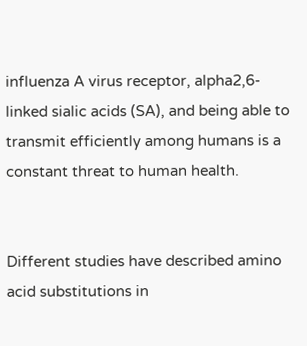influenza A virus receptor, alpha2,6-linked sialic acids (SA), and being able to transmit efficiently among humans is a constant threat to human health.


Different studies have described amino acid substitutions in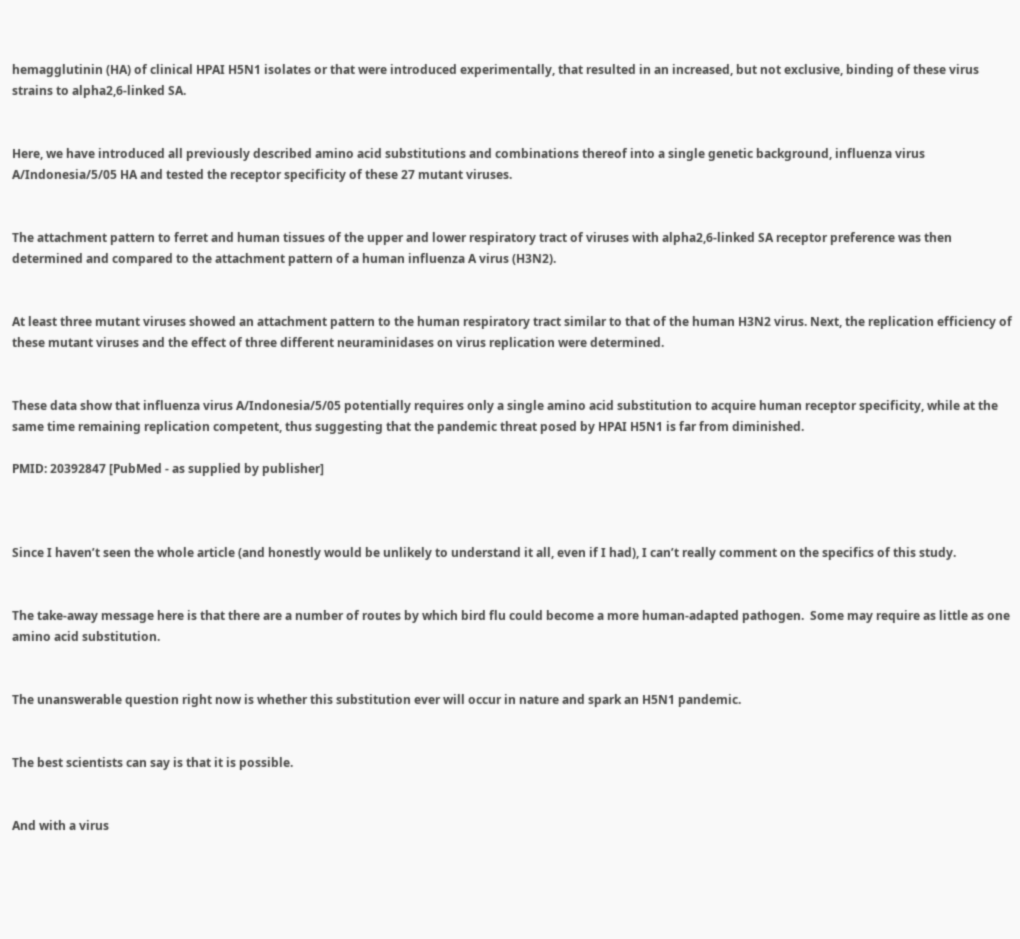hemagglutinin (HA) of clinical HPAI H5N1 isolates or that were introduced experimentally, that resulted in an increased, but not exclusive, binding of these virus strains to alpha2,6-linked SA.


Here, we have introduced all previously described amino acid substitutions and combinations thereof into a single genetic background, influenza virus A/Indonesia/5/05 HA and tested the receptor specificity of these 27 mutant viruses.


The attachment pattern to ferret and human tissues of the upper and lower respiratory tract of viruses with alpha2,6-linked SA receptor preference was then determined and compared to the attachment pattern of a human influenza A virus (H3N2).


At least three mutant viruses showed an attachment pattern to the human respiratory tract similar to that of the human H3N2 virus. Next, the replication efficiency of these mutant viruses and the effect of three different neuraminidases on virus replication were determined.


These data show that influenza virus A/Indonesia/5/05 potentially requires only a single amino acid substitution to acquire human receptor specificity, while at the same time remaining replication competent, thus suggesting that the pandemic threat posed by HPAI H5N1 is far from diminished.

PMID: 20392847 [PubMed - as supplied by publisher]



Since I haven’t seen the whole article (and honestly would be unlikely to understand it all, even if I had), I can’t really comment on the specifics of this study.


The take-away message here is that there are a number of routes by which bird flu could become a more human-adapted pathogen.  Some may require as little as one amino acid substitution.


The unanswerable question right now is whether this substitution ever will occur in nature and spark an H5N1 pandemic.


The best scientists can say is that it is possible.


And with a virus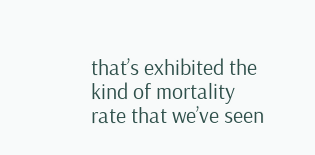that’s exhibited the kind of mortality rate that we’ve seen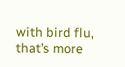with bird flu, that’s more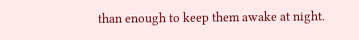than enough to keep them awake at night.